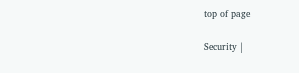top of page

Security |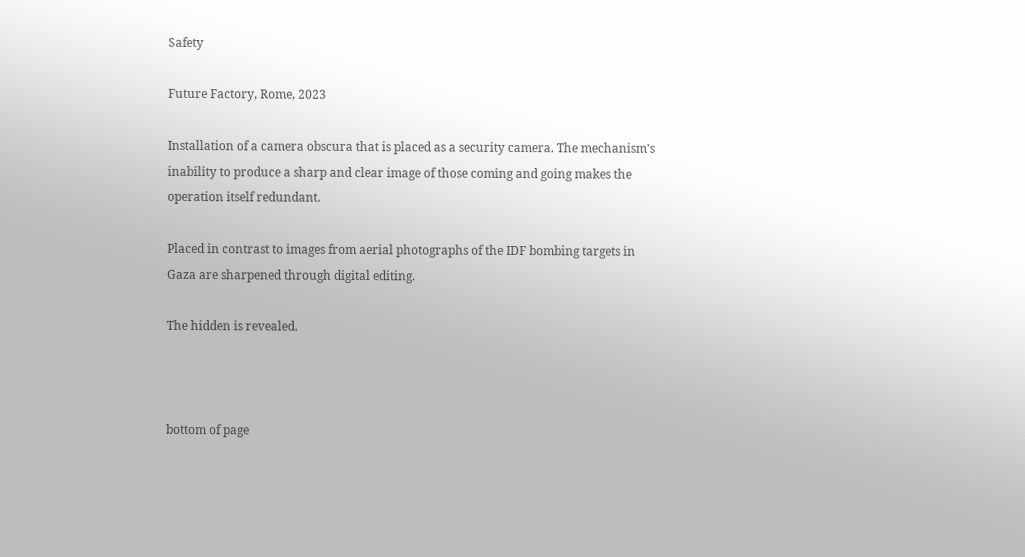Safety

Future Factory, Rome, 2023

Installation of a camera obscura that is placed as a security camera. The mechanism's inability to produce a sharp and clear image of those coming and going makes the operation itself redundant.

Placed in contrast to images from aerial photographs of the IDF bombing targets in Gaza are sharpened through digital editing.

The hidden is revealed.



bottom of page